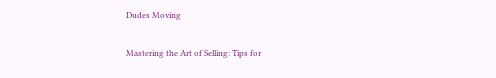Dudes Moving

Mastering the Art of Selling: Tips for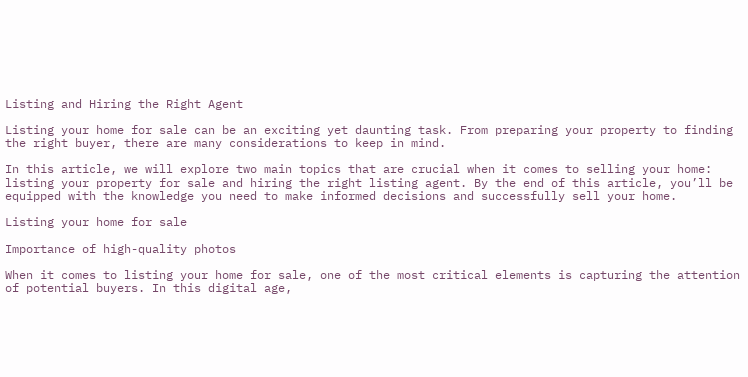Listing and Hiring the Right Agent

Listing your home for sale can be an exciting yet daunting task. From preparing your property to finding the right buyer, there are many considerations to keep in mind.

In this article, we will explore two main topics that are crucial when it comes to selling your home: listing your property for sale and hiring the right listing agent. By the end of this article, you’ll be equipped with the knowledge you need to make informed decisions and successfully sell your home.

Listing your home for sale

Importance of high-quality photos

When it comes to listing your home for sale, one of the most critical elements is capturing the attention of potential buyers. In this digital age,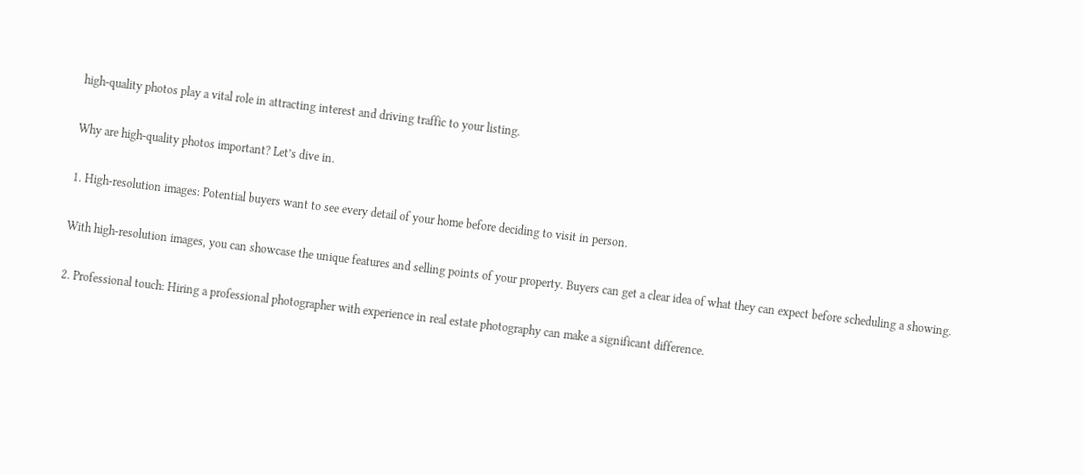high-quality photos play a vital role in attracting interest and driving traffic to your listing.

Why are high-quality photos important? Let’s dive in.

1. High-resolution images: Potential buyers want to see every detail of your home before deciding to visit in person.

With high-resolution images, you can showcase the unique features and selling points of your property. Buyers can get a clear idea of what they can expect before scheduling a showing.

2. Professional touch: Hiring a professional photographer with experience in real estate photography can make a significant difference.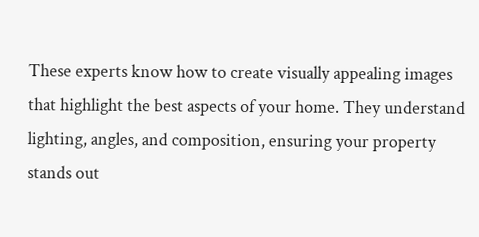These experts know how to create visually appealing images that highlight the best aspects of your home. They understand lighting, angles, and composition, ensuring your property stands out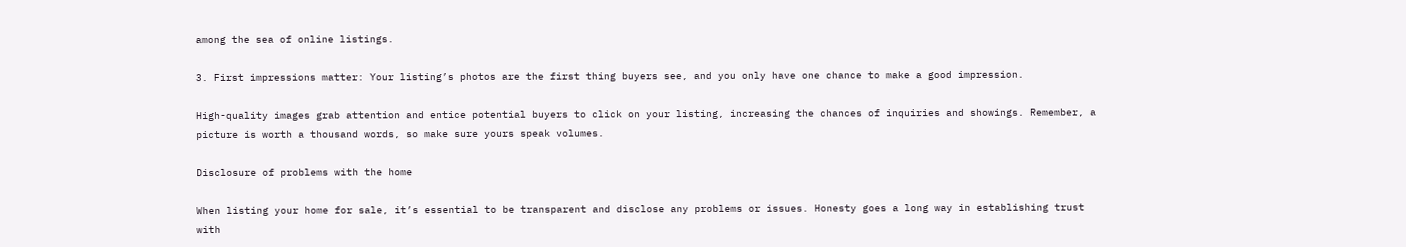among the sea of online listings.

3. First impressions matter: Your listing’s photos are the first thing buyers see, and you only have one chance to make a good impression.

High-quality images grab attention and entice potential buyers to click on your listing, increasing the chances of inquiries and showings. Remember, a picture is worth a thousand words, so make sure yours speak volumes.

Disclosure of problems with the home

When listing your home for sale, it’s essential to be transparent and disclose any problems or issues. Honesty goes a long way in establishing trust with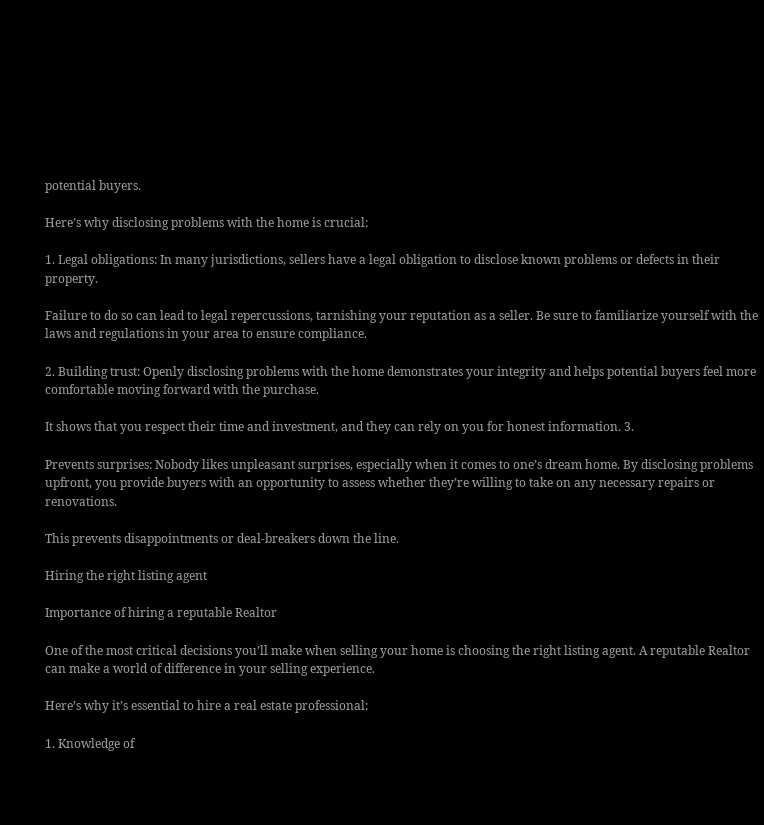potential buyers.

Here’s why disclosing problems with the home is crucial:

1. Legal obligations: In many jurisdictions, sellers have a legal obligation to disclose known problems or defects in their property.

Failure to do so can lead to legal repercussions, tarnishing your reputation as a seller. Be sure to familiarize yourself with the laws and regulations in your area to ensure compliance.

2. Building trust: Openly disclosing problems with the home demonstrates your integrity and helps potential buyers feel more comfortable moving forward with the purchase.

It shows that you respect their time and investment, and they can rely on you for honest information. 3.

Prevents surprises: Nobody likes unpleasant surprises, especially when it comes to one’s dream home. By disclosing problems upfront, you provide buyers with an opportunity to assess whether they’re willing to take on any necessary repairs or renovations.

This prevents disappointments or deal-breakers down the line.

Hiring the right listing agent

Importance of hiring a reputable Realtor

One of the most critical decisions you’ll make when selling your home is choosing the right listing agent. A reputable Realtor can make a world of difference in your selling experience.

Here’s why it’s essential to hire a real estate professional:

1. Knowledge of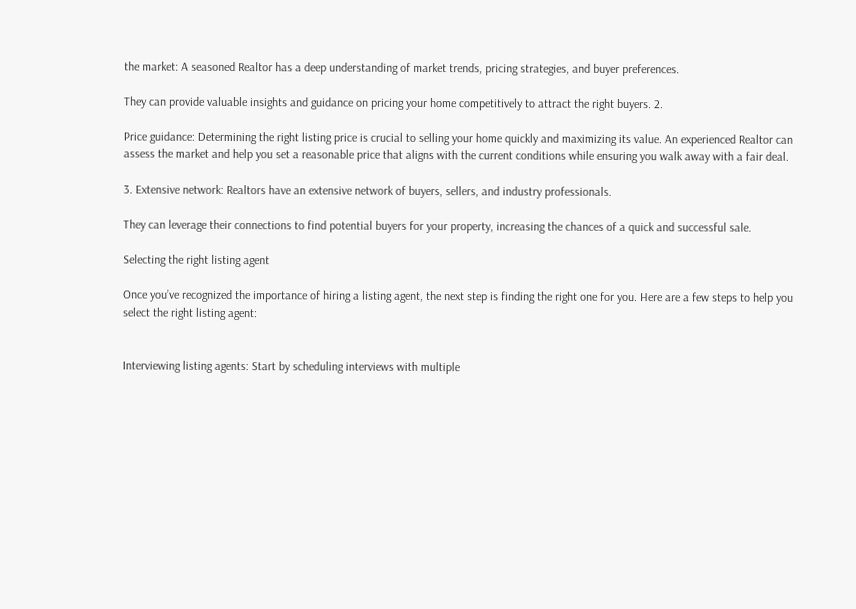the market: A seasoned Realtor has a deep understanding of market trends, pricing strategies, and buyer preferences.

They can provide valuable insights and guidance on pricing your home competitively to attract the right buyers. 2.

Price guidance: Determining the right listing price is crucial to selling your home quickly and maximizing its value. An experienced Realtor can assess the market and help you set a reasonable price that aligns with the current conditions while ensuring you walk away with a fair deal.

3. Extensive network: Realtors have an extensive network of buyers, sellers, and industry professionals.

They can leverage their connections to find potential buyers for your property, increasing the chances of a quick and successful sale.

Selecting the right listing agent

Once you’ve recognized the importance of hiring a listing agent, the next step is finding the right one for you. Here are a few steps to help you select the right listing agent:


Interviewing listing agents: Start by scheduling interviews with multiple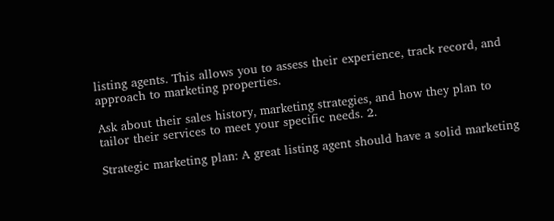listing agents. This allows you to assess their experience, track record, and approach to marketing properties.

Ask about their sales history, marketing strategies, and how they plan to tailor their services to meet your specific needs. 2.

Strategic marketing plan: A great listing agent should have a solid marketing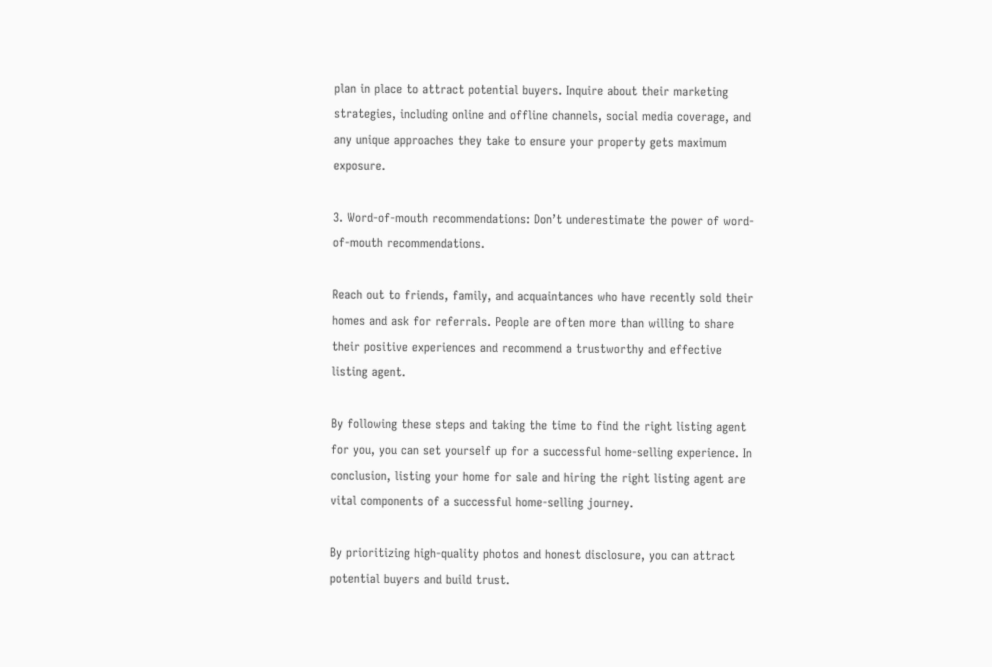plan in place to attract potential buyers. Inquire about their marketing strategies, including online and offline channels, social media coverage, and any unique approaches they take to ensure your property gets maximum exposure.

3. Word-of-mouth recommendations: Don’t underestimate the power of word-of-mouth recommendations.

Reach out to friends, family, and acquaintances who have recently sold their homes and ask for referrals. People are often more than willing to share their positive experiences and recommend a trustworthy and effective listing agent.

By following these steps and taking the time to find the right listing agent for you, you can set yourself up for a successful home-selling experience. In conclusion, listing your home for sale and hiring the right listing agent are vital components of a successful home-selling journey.

By prioritizing high-quality photos and honest disclosure, you can attract potential buyers and build trust.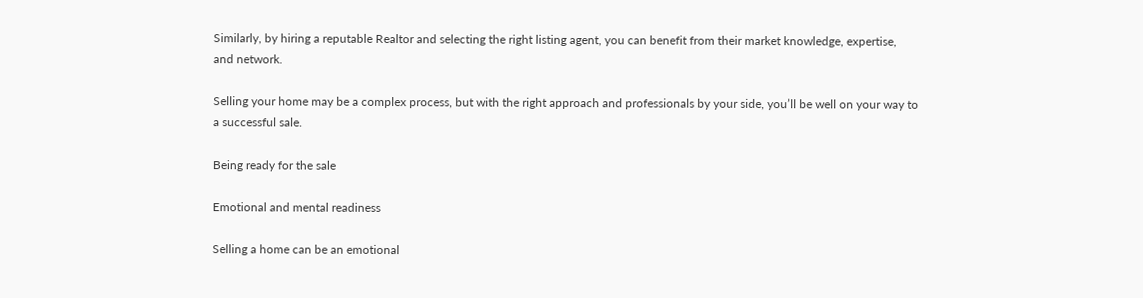Similarly, by hiring a reputable Realtor and selecting the right listing agent, you can benefit from their market knowledge, expertise, and network.

Selling your home may be a complex process, but with the right approach and professionals by your side, you’ll be well on your way to a successful sale.

Being ready for the sale

Emotional and mental readiness

Selling a home can be an emotional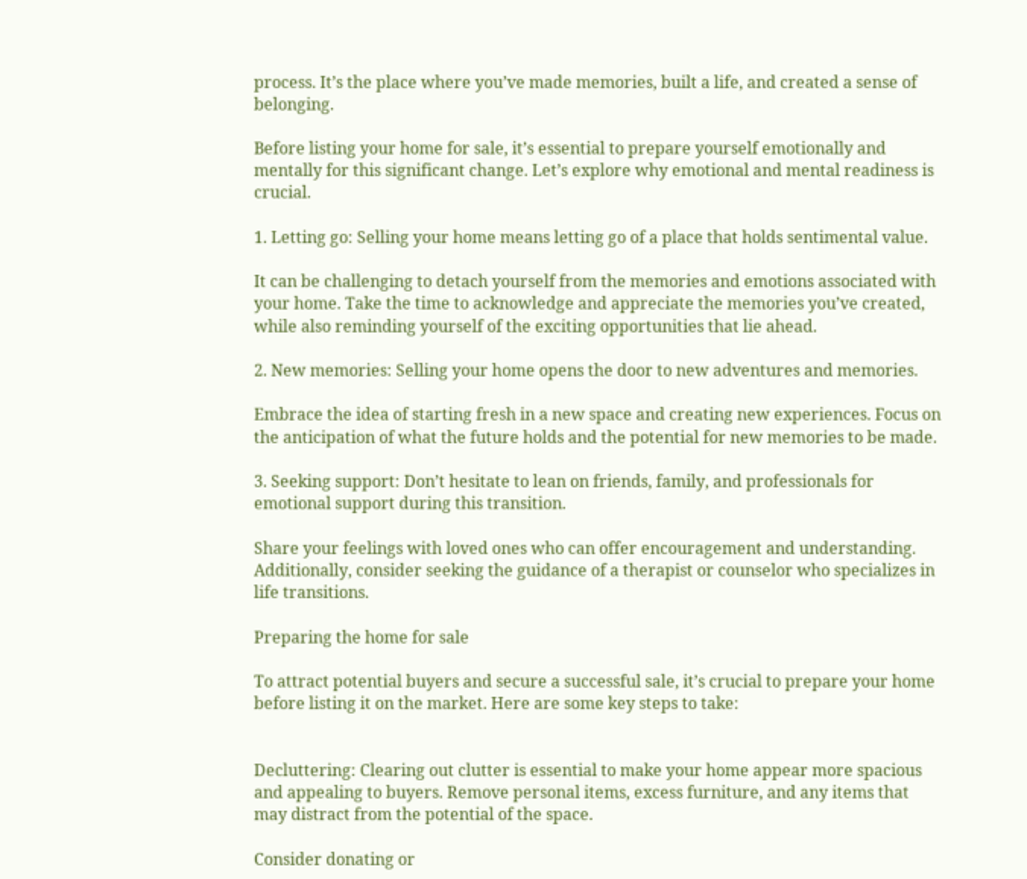process. It’s the place where you’ve made memories, built a life, and created a sense of belonging.

Before listing your home for sale, it’s essential to prepare yourself emotionally and mentally for this significant change. Let’s explore why emotional and mental readiness is crucial.

1. Letting go: Selling your home means letting go of a place that holds sentimental value.

It can be challenging to detach yourself from the memories and emotions associated with your home. Take the time to acknowledge and appreciate the memories you’ve created, while also reminding yourself of the exciting opportunities that lie ahead.

2. New memories: Selling your home opens the door to new adventures and memories.

Embrace the idea of starting fresh in a new space and creating new experiences. Focus on the anticipation of what the future holds and the potential for new memories to be made.

3. Seeking support: Don’t hesitate to lean on friends, family, and professionals for emotional support during this transition.

Share your feelings with loved ones who can offer encouragement and understanding. Additionally, consider seeking the guidance of a therapist or counselor who specializes in life transitions.

Preparing the home for sale

To attract potential buyers and secure a successful sale, it’s crucial to prepare your home before listing it on the market. Here are some key steps to take:


Decluttering: Clearing out clutter is essential to make your home appear more spacious and appealing to buyers. Remove personal items, excess furniture, and any items that may distract from the potential of the space.

Consider donating or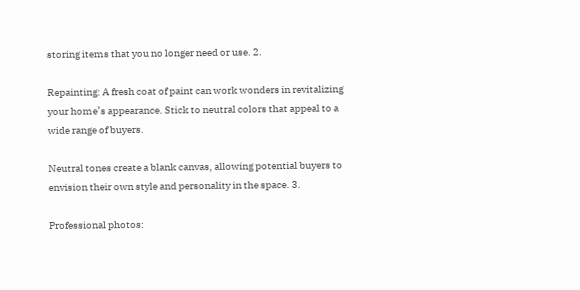storing items that you no longer need or use. 2.

Repainting: A fresh coat of paint can work wonders in revitalizing your home’s appearance. Stick to neutral colors that appeal to a wide range of buyers.

Neutral tones create a blank canvas, allowing potential buyers to envision their own style and personality in the space. 3.

Professional photos: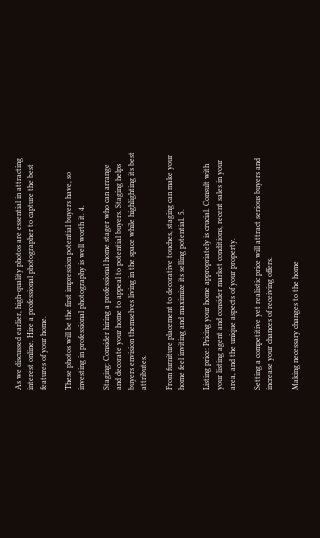As we discussed earlier, high-quality photos are essential in attracting interest online. Hire a professional photographer to capture the best features of your home.

These photos will be the first impression potential buyers have, so investing in professional photography is well worth it. 4.

Staging: Consider hiring a professional home stager who can arrange and decorate your home to appeal to potential buyers. Staging helps buyers envision themselves living in the space while highlighting its best attributes.

From furniture placement to decorative touches, staging can make your home feel inviting and maximize its selling potential. 5.

Listing price: Pricing your home appropriately is crucial. Consult with your listing agent and consider market conditions, recent sales in your area, and the unique aspects of your property.

Setting a competitive yet realistic price will attract serious buyers and increase your chances of receiving offers.

Making necessary changes to the home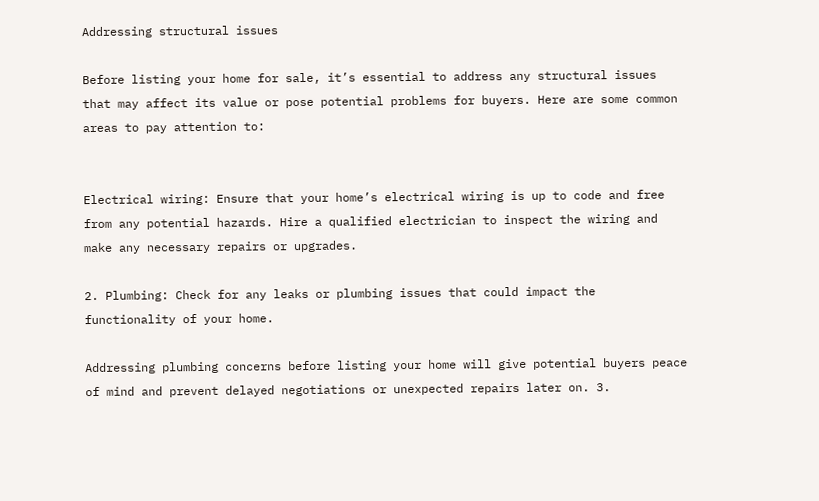Addressing structural issues

Before listing your home for sale, it’s essential to address any structural issues that may affect its value or pose potential problems for buyers. Here are some common areas to pay attention to:


Electrical wiring: Ensure that your home’s electrical wiring is up to code and free from any potential hazards. Hire a qualified electrician to inspect the wiring and make any necessary repairs or upgrades.

2. Plumbing: Check for any leaks or plumbing issues that could impact the functionality of your home.

Addressing plumbing concerns before listing your home will give potential buyers peace of mind and prevent delayed negotiations or unexpected repairs later on. 3.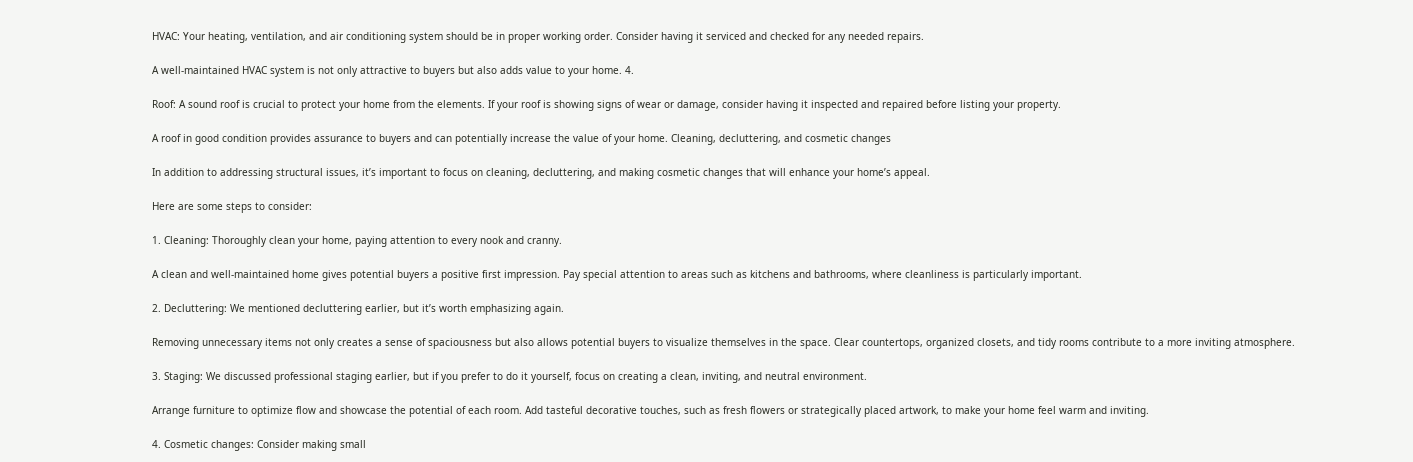HVAC: Your heating, ventilation, and air conditioning system should be in proper working order. Consider having it serviced and checked for any needed repairs.

A well-maintained HVAC system is not only attractive to buyers but also adds value to your home. 4.

Roof: A sound roof is crucial to protect your home from the elements. If your roof is showing signs of wear or damage, consider having it inspected and repaired before listing your property.

A roof in good condition provides assurance to buyers and can potentially increase the value of your home. Cleaning, decluttering, and cosmetic changes

In addition to addressing structural issues, it’s important to focus on cleaning, decluttering, and making cosmetic changes that will enhance your home’s appeal.

Here are some steps to consider:

1. Cleaning: Thoroughly clean your home, paying attention to every nook and cranny.

A clean and well-maintained home gives potential buyers a positive first impression. Pay special attention to areas such as kitchens and bathrooms, where cleanliness is particularly important.

2. Decluttering: We mentioned decluttering earlier, but it’s worth emphasizing again.

Removing unnecessary items not only creates a sense of spaciousness but also allows potential buyers to visualize themselves in the space. Clear countertops, organized closets, and tidy rooms contribute to a more inviting atmosphere.

3. Staging: We discussed professional staging earlier, but if you prefer to do it yourself, focus on creating a clean, inviting, and neutral environment.

Arrange furniture to optimize flow and showcase the potential of each room. Add tasteful decorative touches, such as fresh flowers or strategically placed artwork, to make your home feel warm and inviting.

4. Cosmetic changes: Consider making small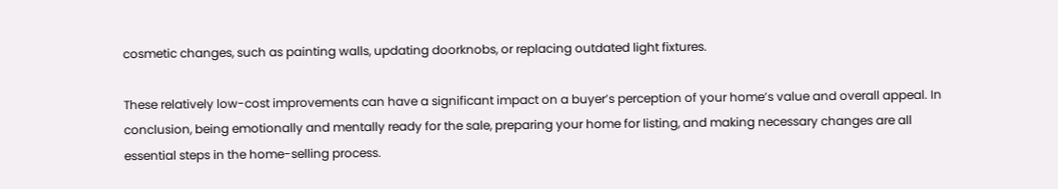cosmetic changes, such as painting walls, updating doorknobs, or replacing outdated light fixtures.

These relatively low-cost improvements can have a significant impact on a buyer’s perception of your home’s value and overall appeal. In conclusion, being emotionally and mentally ready for the sale, preparing your home for listing, and making necessary changes are all essential steps in the home-selling process.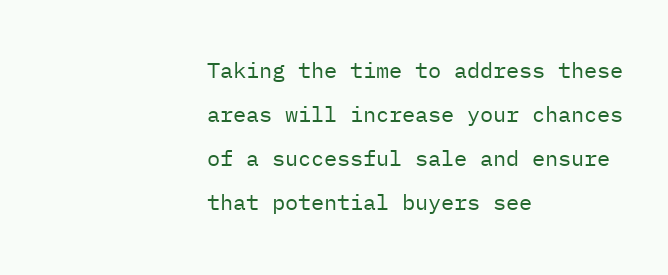Taking the time to address these areas will increase your chances of a successful sale and ensure that potential buyers see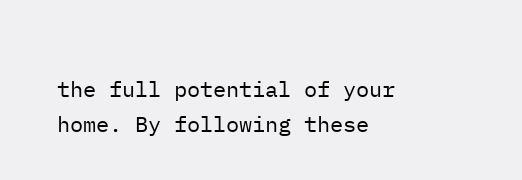the full potential of your home. By following these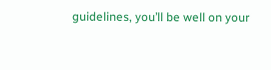guidelines, you’ll be well on your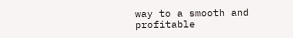way to a smooth and profitable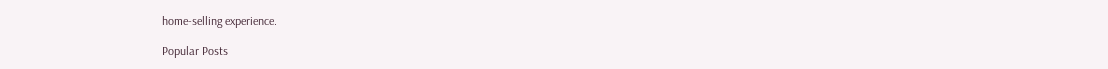home-selling experience.

Popular Posts